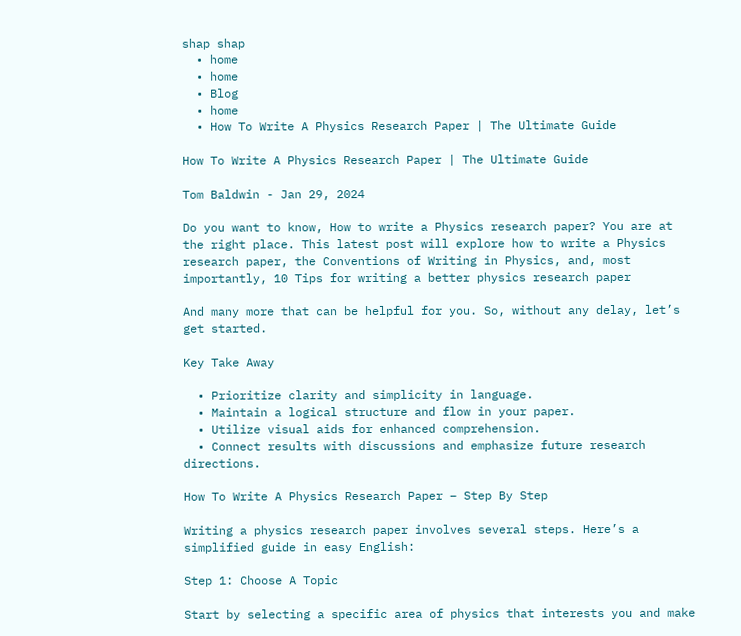shap shap
  • home
  • home
  • Blog
  • home
  • How To Write A Physics Research Paper | The Ultimate Guide

How To Write A Physics Research Paper | The Ultimate Guide

Tom Baldwin - Jan 29, 2024

Do you want to know, How to write a Physics research paper? You are at the right place. This latest post will explore how to write a Physics research paper, the Conventions of Writing in Physics, and, most importantly, 10 Tips for writing a better physics research paper

And many more that can be helpful for you. So, without any delay, let’s get started.

Key Take Away

  • Prioritize clarity and simplicity in language.
  • Maintain a logical structure and flow in your paper.
  • Utilize visual aids for enhanced comprehension.
  • Connect results with discussions and emphasize future research directions.

How To Write A Physics Research Paper – Step By Step

Writing a physics research paper involves several steps. Here’s a simplified guide in easy English:

Step 1: Choose A Topic

Start by selecting a specific area of physics that interests you and make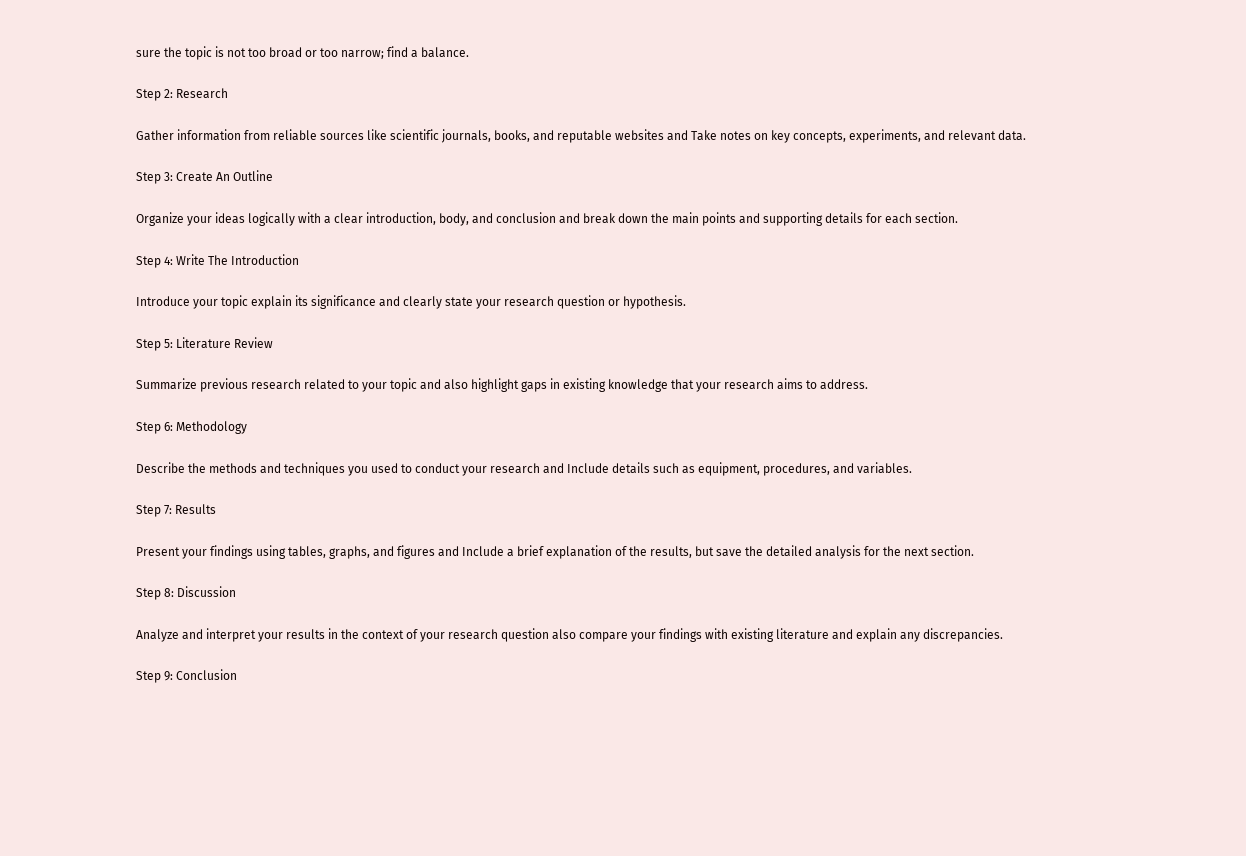sure the topic is not too broad or too narrow; find a balance.

Step 2: Research

Gather information from reliable sources like scientific journals, books, and reputable websites and Take notes on key concepts, experiments, and relevant data.

Step 3: Create An Outline

Organize your ideas logically with a clear introduction, body, and conclusion and break down the main points and supporting details for each section.

Step 4: Write The Introduction

Introduce your topic explain its significance and clearly state your research question or hypothesis.

Step 5: Literature Review

Summarize previous research related to your topic and also highlight gaps in existing knowledge that your research aims to address.

Step 6: Methodology

Describe the methods and techniques you used to conduct your research and Include details such as equipment, procedures, and variables.

Step 7: Results

Present your findings using tables, graphs, and figures and Include a brief explanation of the results, but save the detailed analysis for the next section.

Step 8: Discussion

Analyze and interpret your results in the context of your research question also compare your findings with existing literature and explain any discrepancies.

Step 9: Conclusion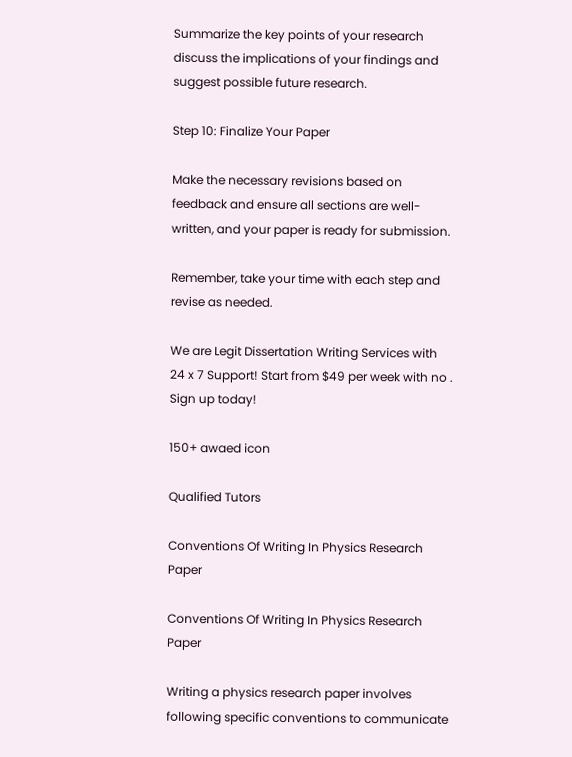Summarize the key points of your research discuss the implications of your findings and suggest possible future research.

Step 10: Finalize Your Paper

Make the necessary revisions based on feedback and ensure all sections are well-written, and your paper is ready for submission.

Remember, take your time with each step and revise as needed.

We are Legit Dissertation Writing Services with 24 x 7 Support! Start from $49 per week with no . Sign up today!

150+ awaed icon

Qualified Tutors

Conventions Of Writing In Physics Research Paper

Conventions Of Writing In Physics Research Paper

Writing a physics research paper involves following specific conventions to communicate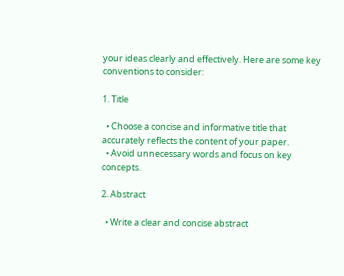your ideas clearly and effectively. Here are some key conventions to consider:

1. Title

  • Choose a concise and informative title that accurately reflects the content of your paper.
  • Avoid unnecessary words and focus on key concepts.

2. Abstract

  • Write a clear and concise abstract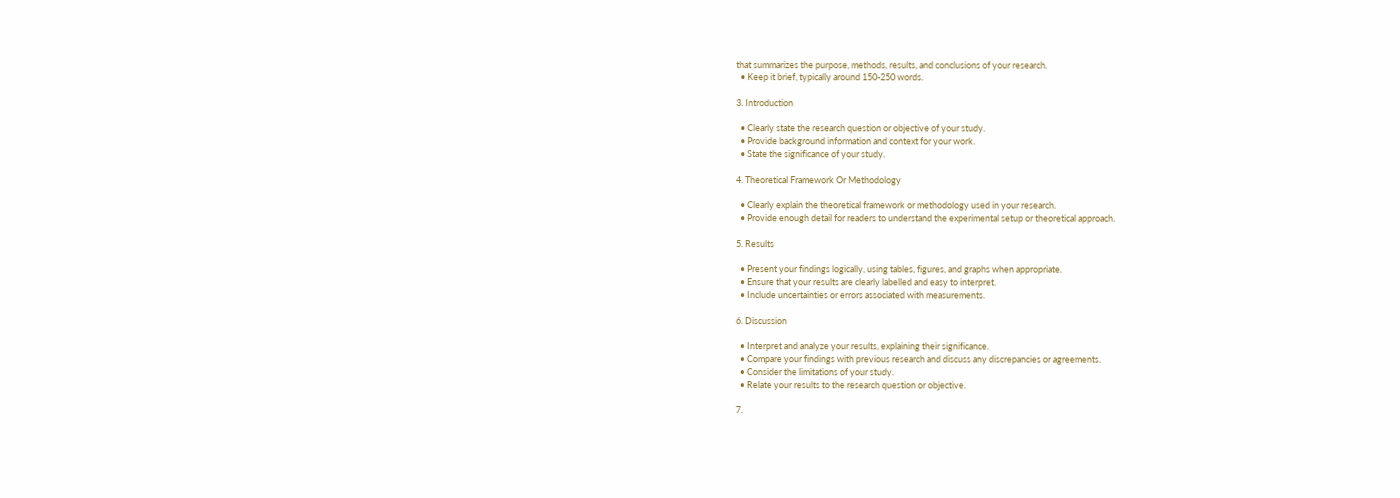that summarizes the purpose, methods, results, and conclusions of your research.
  • Keep it brief, typically around 150-250 words.

3. Introduction

  • Clearly state the research question or objective of your study.
  • Provide background information and context for your work.
  • State the significance of your study.

4. Theoretical Framework Or Methodology

  • Clearly explain the theoretical framework or methodology used in your research.
  • Provide enough detail for readers to understand the experimental setup or theoretical approach.

5. Results

  • Present your findings logically, using tables, figures, and graphs when appropriate.
  • Ensure that your results are clearly labelled and easy to interpret.
  • Include uncertainties or errors associated with measurements.

6. Discussion

  • Interpret and analyze your results, explaining their significance.
  • Compare your findings with previous research and discuss any discrepancies or agreements.
  • Consider the limitations of your study.
  • Relate your results to the research question or objective.

7.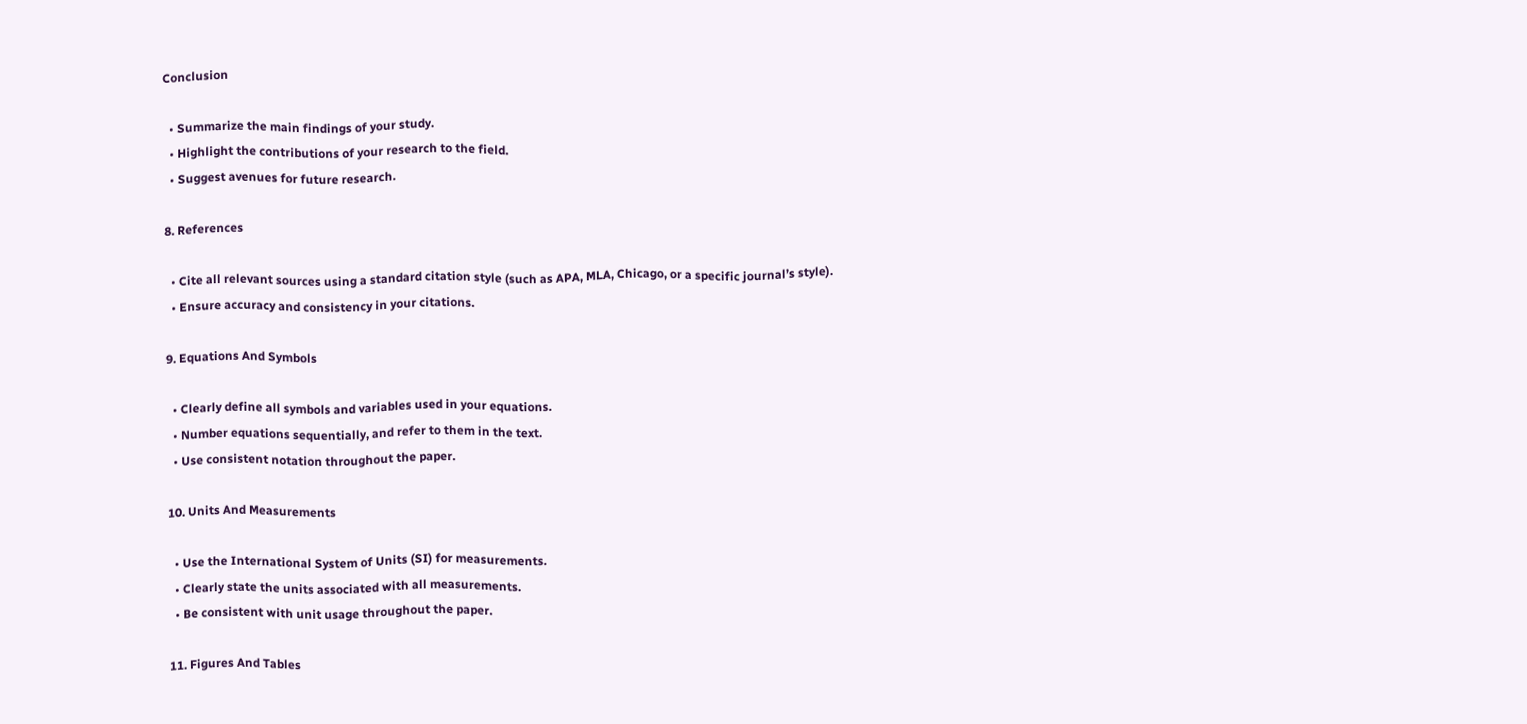Conclusion

  • Summarize the main findings of your study.
  • Highlight the contributions of your research to the field.
  • Suggest avenues for future research.

8. References

  • Cite all relevant sources using a standard citation style (such as APA, MLA, Chicago, or a specific journal’s style).
  • Ensure accuracy and consistency in your citations.

9. Equations And Symbols

  • Clearly define all symbols and variables used in your equations.
  • Number equations sequentially, and refer to them in the text.
  • Use consistent notation throughout the paper.

10. Units And Measurements

  • Use the International System of Units (SI) for measurements.
  • Clearly state the units associated with all measurements.
  • Be consistent with unit usage throughout the paper.

11. Figures And Tables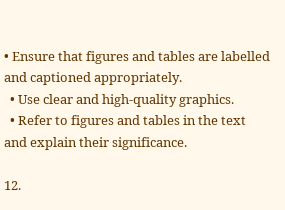• Ensure that figures and tables are labelled and captioned appropriately.
  • Use clear and high-quality graphics.
  • Refer to figures and tables in the text and explain their significance.

12.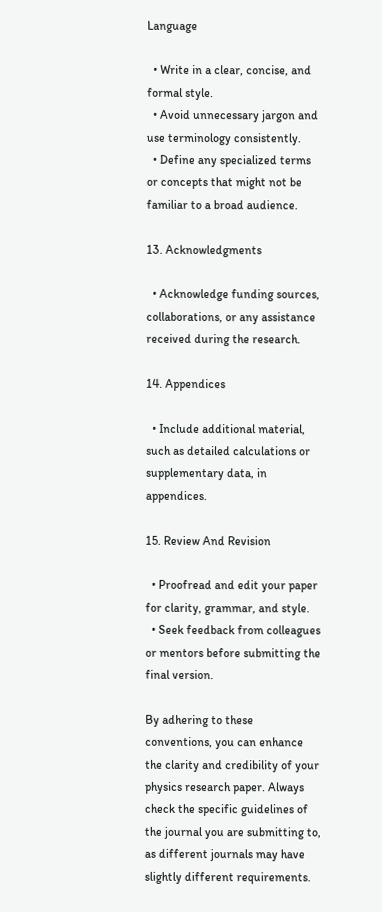Language

  • Write in a clear, concise, and formal style.
  • Avoid unnecessary jargon and use terminology consistently.
  • Define any specialized terms or concepts that might not be familiar to a broad audience.

13. Acknowledgments

  • Acknowledge funding sources, collaborations, or any assistance received during the research.

14. Appendices

  • Include additional material, such as detailed calculations or supplementary data, in appendices.

15. Review And Revision

  • Proofread and edit your paper for clarity, grammar, and style.
  • Seek feedback from colleagues or mentors before submitting the final version.

By adhering to these conventions, you can enhance the clarity and credibility of your physics research paper. Always check the specific guidelines of the journal you are submitting to, as different journals may have slightly different requirements.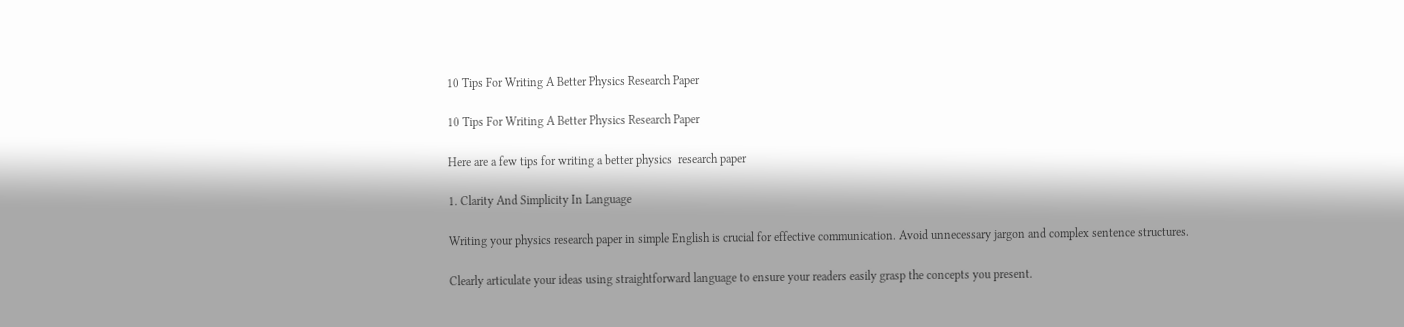10 Tips For Writing A Better Physics Research Paper

10 Tips For Writing A Better Physics Research Paper

Here are a few tips for writing a better physics  research paper

1. Clarity And Simplicity In Language

Writing your physics research paper in simple English is crucial for effective communication. Avoid unnecessary jargon and complex sentence structures.

Clearly articulate your ideas using straightforward language to ensure your readers easily grasp the concepts you present.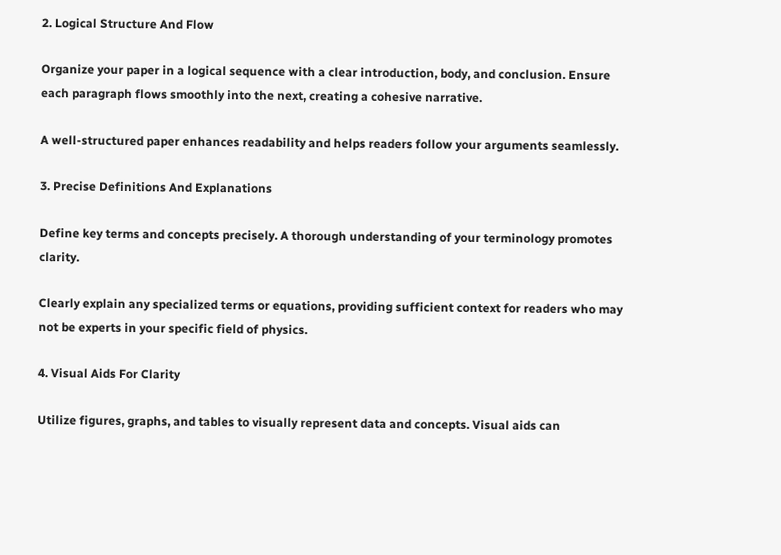2. Logical Structure And Flow

Organize your paper in a logical sequence with a clear introduction, body, and conclusion. Ensure each paragraph flows smoothly into the next, creating a cohesive narrative.

A well-structured paper enhances readability and helps readers follow your arguments seamlessly.

3. Precise Definitions And Explanations

Define key terms and concepts precisely. A thorough understanding of your terminology promotes clarity.

Clearly explain any specialized terms or equations, providing sufficient context for readers who may not be experts in your specific field of physics.

4. Visual Aids For Clarity

Utilize figures, graphs, and tables to visually represent data and concepts. Visual aids can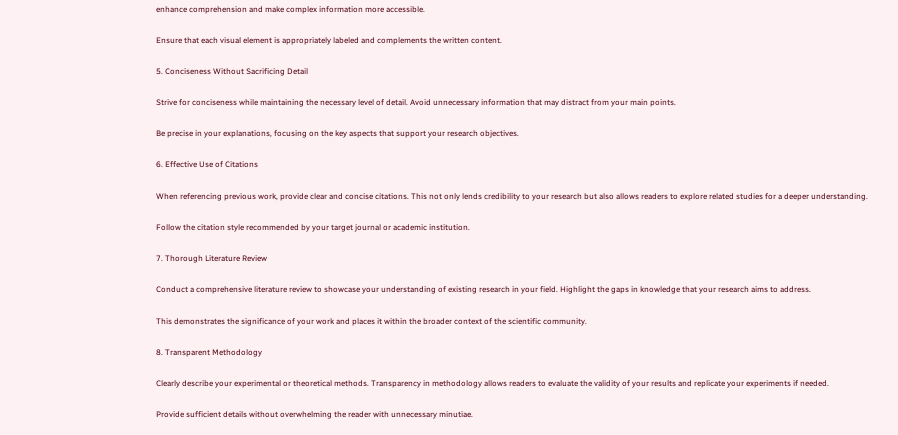enhance comprehension and make complex information more accessible.

Ensure that each visual element is appropriately labeled and complements the written content.

5. Conciseness Without Sacrificing Detail

Strive for conciseness while maintaining the necessary level of detail. Avoid unnecessary information that may distract from your main points.

Be precise in your explanations, focusing on the key aspects that support your research objectives.

6. Effective Use of Citations

When referencing previous work, provide clear and concise citations. This not only lends credibility to your research but also allows readers to explore related studies for a deeper understanding.

Follow the citation style recommended by your target journal or academic institution.

7. Thorough Literature Review

Conduct a comprehensive literature review to showcase your understanding of existing research in your field. Highlight the gaps in knowledge that your research aims to address.

This demonstrates the significance of your work and places it within the broader context of the scientific community.

8. Transparent Methodology

Clearly describe your experimental or theoretical methods. Transparency in methodology allows readers to evaluate the validity of your results and replicate your experiments if needed.

Provide sufficient details without overwhelming the reader with unnecessary minutiae.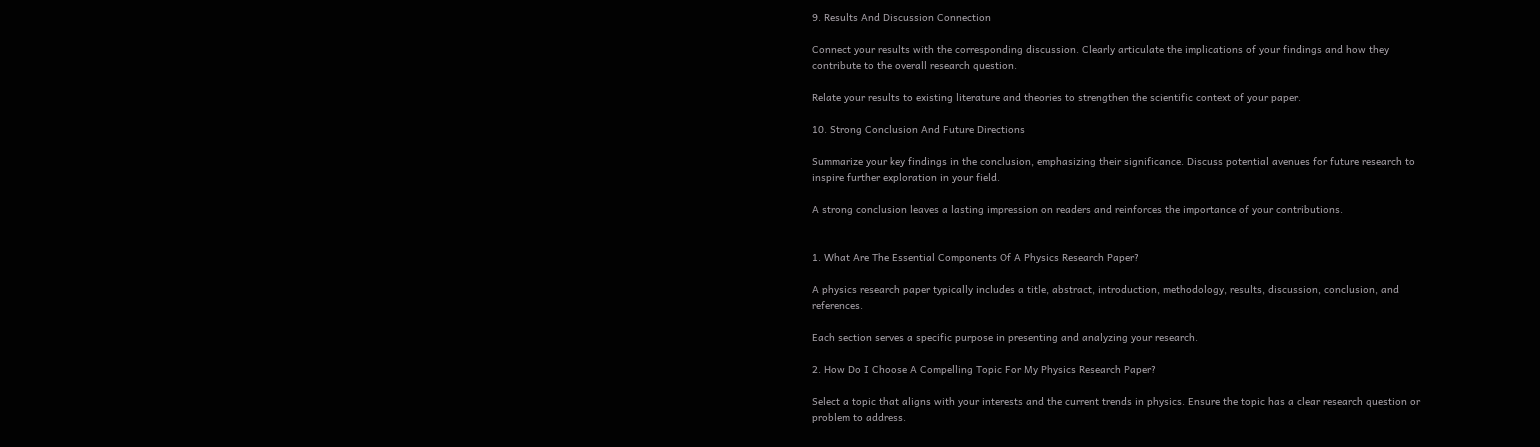9. Results And Discussion Connection

Connect your results with the corresponding discussion. Clearly articulate the implications of your findings and how they contribute to the overall research question.

Relate your results to existing literature and theories to strengthen the scientific context of your paper.

10. Strong Conclusion And Future Directions

Summarize your key findings in the conclusion, emphasizing their significance. Discuss potential avenues for future research to inspire further exploration in your field.

A strong conclusion leaves a lasting impression on readers and reinforces the importance of your contributions.


1. What Are The Essential Components Of A Physics Research Paper?

A physics research paper typically includes a title, abstract, introduction, methodology, results, discussion, conclusion, and references.

Each section serves a specific purpose in presenting and analyzing your research.

2. How Do I Choose A Compelling Topic For My Physics Research Paper?

Select a topic that aligns with your interests and the current trends in physics. Ensure the topic has a clear research question or problem to address.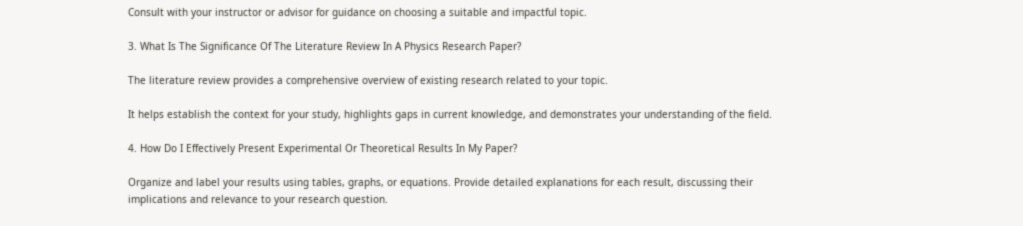Consult with your instructor or advisor for guidance on choosing a suitable and impactful topic.

3. What Is The Significance Of The Literature Review In A Physics Research Paper?

The literature review provides a comprehensive overview of existing research related to your topic.

It helps establish the context for your study, highlights gaps in current knowledge, and demonstrates your understanding of the field.

4. How Do I Effectively Present Experimental Or Theoretical Results In My Paper?

Organize and label your results using tables, graphs, or equations. Provide detailed explanations for each result, discussing their implications and relevance to your research question.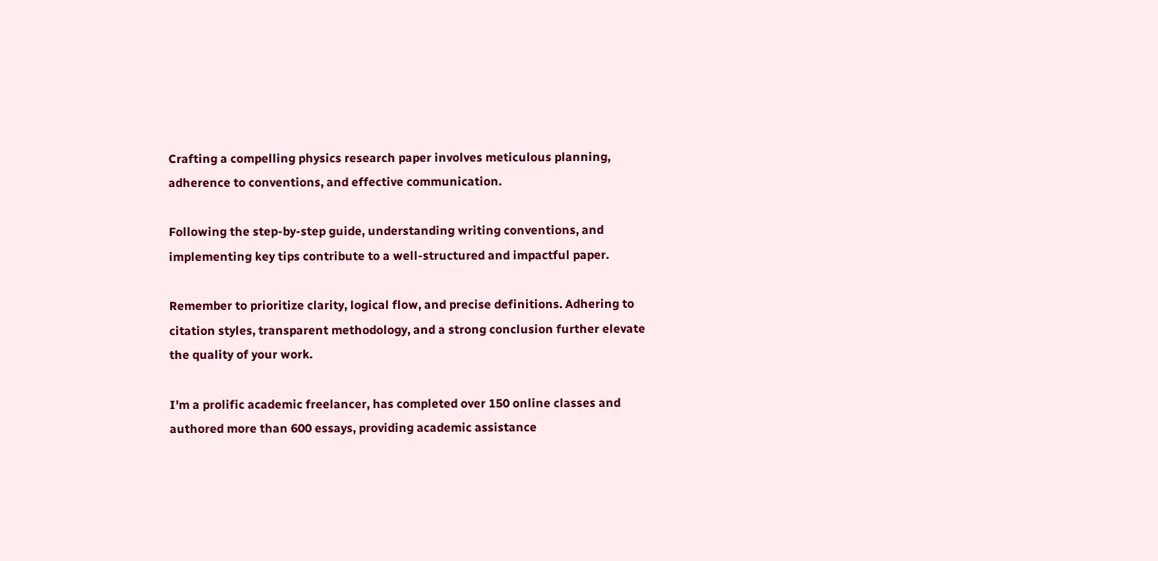Crafting a compelling physics research paper involves meticulous planning, adherence to conventions, and effective communication.

Following the step-by-step guide, understanding writing conventions, and implementing key tips contribute to a well-structured and impactful paper.

Remember to prioritize clarity, logical flow, and precise definitions. Adhering to citation styles, transparent methodology, and a strong conclusion further elevate the quality of your work.

I'm a prolific academic freelancer, has completed over 150 online classes and authored more than 600 essays, providing academic assistance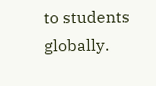to students globally.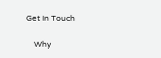Get In Touch

    Why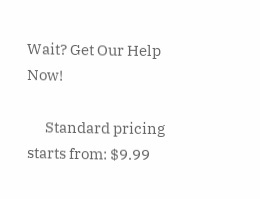Wait? Get Our Help Now!

      Standard pricing starts from: $9.99